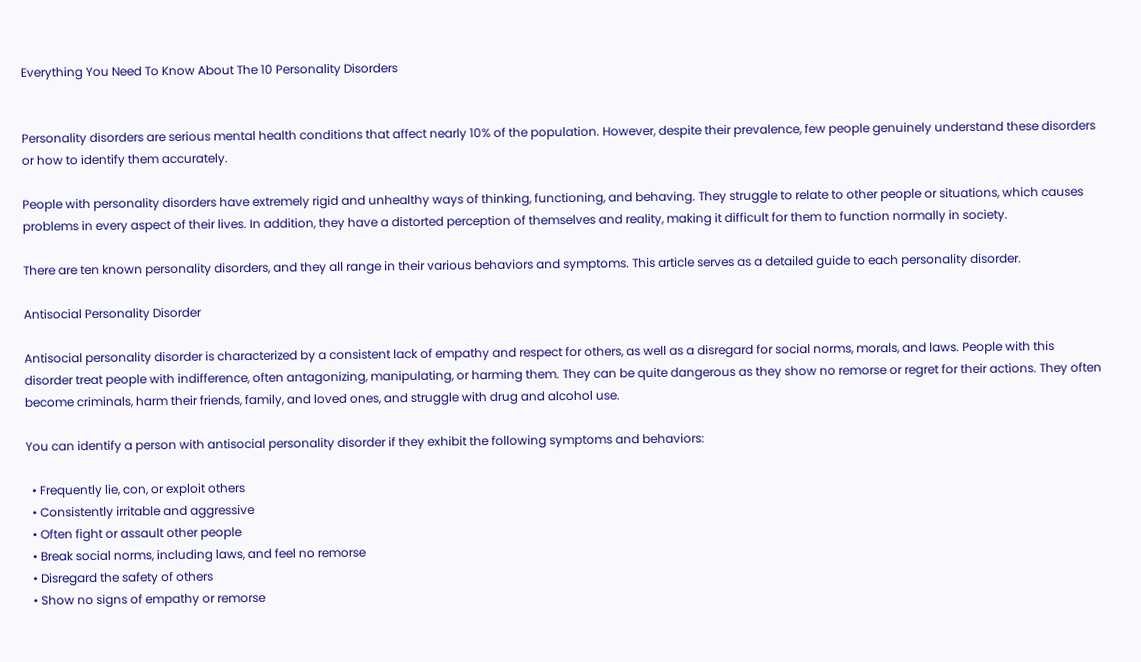Everything You Need To Know About The 10 Personality Disorders


Personality disorders are serious mental health conditions that affect nearly 10% of the population. However, despite their prevalence, few people genuinely understand these disorders or how to identify them accurately.

People with personality disorders have extremely rigid and unhealthy ways of thinking, functioning, and behaving. They struggle to relate to other people or situations, which causes problems in every aspect of their lives. In addition, they have a distorted perception of themselves and reality, making it difficult for them to function normally in society.

There are ten known personality disorders, and they all range in their various behaviors and symptoms. This article serves as a detailed guide to each personality disorder.

Antisocial Personality Disorder

Antisocial personality disorder is characterized by a consistent lack of empathy and respect for others, as well as a disregard for social norms, morals, and laws. People with this disorder treat people with indifference, often antagonizing, manipulating, or harming them. They can be quite dangerous as they show no remorse or regret for their actions. They often become criminals, harm their friends, family, and loved ones, and struggle with drug and alcohol use.

You can identify a person with antisocial personality disorder if they exhibit the following symptoms and behaviors:

  • Frequently lie, con, or exploit others
  • Consistently irritable and aggressive
  • Often fight or assault other people
  • Break social norms, including laws, and feel no remorse
  • Disregard the safety of others
  • Show no signs of empathy or remorse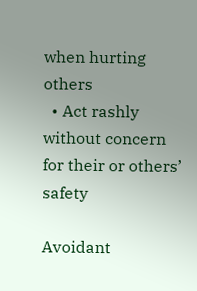when hurting others
  • Act rashly without concern for their or others’ safety

Avoidant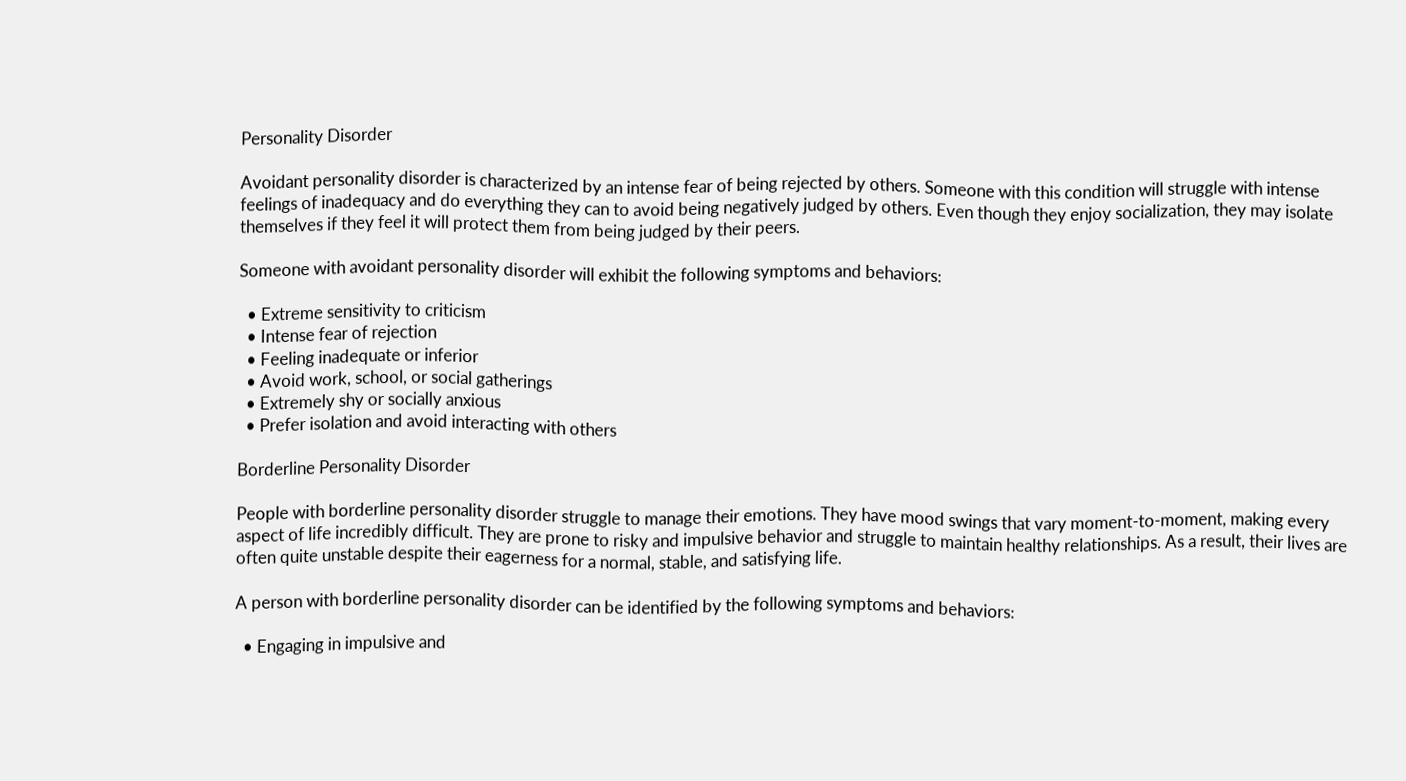Personality Disorder

Avoidant personality disorder is characterized by an intense fear of being rejected by others. Someone with this condition will struggle with intense feelings of inadequacy and do everything they can to avoid being negatively judged by others. Even though they enjoy socialization, they may isolate themselves if they feel it will protect them from being judged by their peers.

Someone with avoidant personality disorder will exhibit the following symptoms and behaviors:

  • Extreme sensitivity to criticism
  • Intense fear of rejection
  • Feeling inadequate or inferior
  • Avoid work, school, or social gatherings
  • Extremely shy or socially anxious
  • Prefer isolation and avoid interacting with others

Borderline Personality Disorder

People with borderline personality disorder struggle to manage their emotions. They have mood swings that vary moment-to-moment, making every aspect of life incredibly difficult. They are prone to risky and impulsive behavior and struggle to maintain healthy relationships. As a result, their lives are often quite unstable despite their eagerness for a normal, stable, and satisfying life.

A person with borderline personality disorder can be identified by the following symptoms and behaviors:

  • Engaging in impulsive and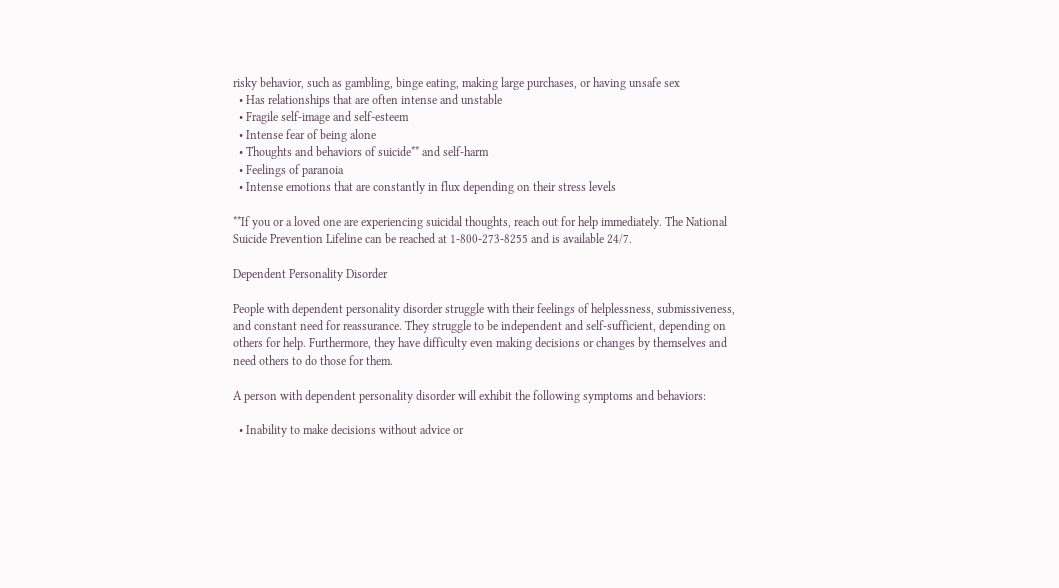risky behavior, such as gambling, binge eating, making large purchases, or having unsafe sex
  • Has relationships that are often intense and unstable
  • Fragile self-image and self-esteem
  • Intense fear of being alone
  • Thoughts and behaviors of suicide** and self-harm
  • Feelings of paranoia
  • Intense emotions that are constantly in flux depending on their stress levels

**If you or a loved one are experiencing suicidal thoughts, reach out for help immediately. The National Suicide Prevention Lifeline can be reached at 1-800-273-8255 and is available 24/7.

Dependent Personality Disorder

People with dependent personality disorder struggle with their feelings of helplessness, submissiveness, and constant need for reassurance. They struggle to be independent and self-sufficient, depending on others for help. Furthermore, they have difficulty even making decisions or changes by themselves and need others to do those for them.

A person with dependent personality disorder will exhibit the following symptoms and behaviors:

  • Inability to make decisions without advice or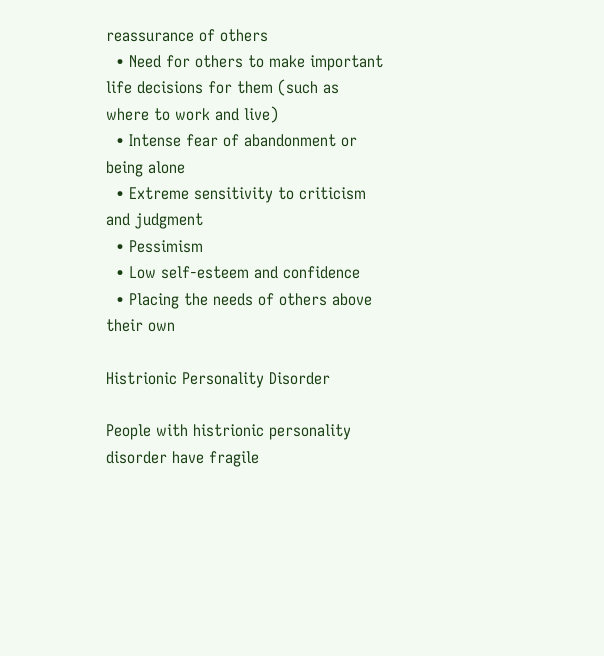reassurance of others
  • Need for others to make important life decisions for them (such as where to work and live)
  • Intense fear of abandonment or being alone
  • Extreme sensitivity to criticism and judgment
  • Pessimism
  • Low self-esteem and confidence
  • Placing the needs of others above their own

Histrionic Personality Disorder

People with histrionic personality disorder have fragile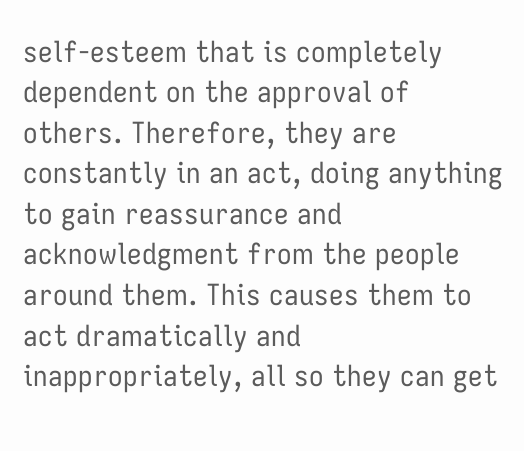self-esteem that is completely dependent on the approval of others. Therefore, they are constantly in an act, doing anything to gain reassurance and acknowledgment from the people around them. This causes them to act dramatically and inappropriately, all so they can get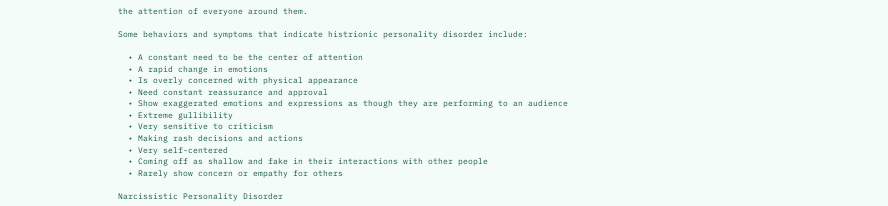the attention of everyone around them.

Some behaviors and symptoms that indicate histrionic personality disorder include:

  • A constant need to be the center of attention
  • A rapid change in emotions
  • Is overly concerned with physical appearance
  • Need constant reassurance and approval
  • Show exaggerated emotions and expressions as though they are performing to an audience
  • Extreme gullibility
  • Very sensitive to criticism
  • Making rash decisions and actions
  • Very self-centered
  • Coming off as shallow and fake in their interactions with other people
  • Rarely show concern or empathy for others

Narcissistic Personality Disorder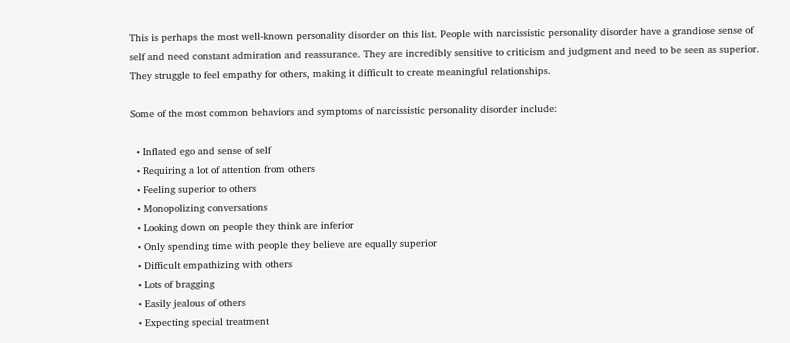This is perhaps the most well-known personality disorder on this list. People with narcissistic personality disorder have a grandiose sense of self and need constant admiration and reassurance. They are incredibly sensitive to criticism and judgment and need to be seen as superior. They struggle to feel empathy for others, making it difficult to create meaningful relationships.

Some of the most common behaviors and symptoms of narcissistic personality disorder include:

  • Inflated ego and sense of self
  • Requiring a lot of attention from others
  • Feeling superior to others
  • Monopolizing conversations
  • Looking down on people they think are inferior
  • Only spending time with people they believe are equally superior
  • Difficult empathizing with others
  • Lots of bragging
  • Easily jealous of others
  • Expecting special treatment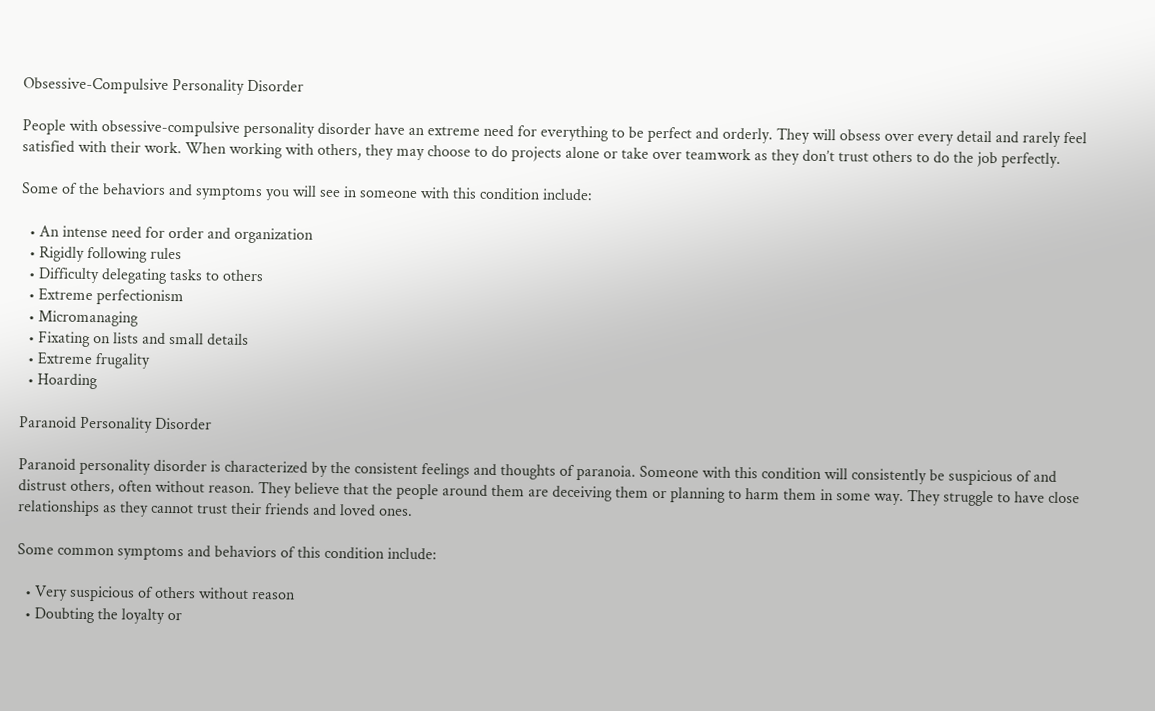Obsessive-Compulsive Personality Disorder

People with obsessive-compulsive personality disorder have an extreme need for everything to be perfect and orderly. They will obsess over every detail and rarely feel satisfied with their work. When working with others, they may choose to do projects alone or take over teamwork as they don’t trust others to do the job perfectly.

Some of the behaviors and symptoms you will see in someone with this condition include:

  • An intense need for order and organization
  • Rigidly following rules
  • Difficulty delegating tasks to others
  • Extreme perfectionism
  • Micromanaging
  • Fixating on lists and small details
  • Extreme frugality
  • Hoarding

Paranoid Personality Disorder

Paranoid personality disorder is characterized by the consistent feelings and thoughts of paranoia. Someone with this condition will consistently be suspicious of and distrust others, often without reason. They believe that the people around them are deceiving them or planning to harm them in some way. They struggle to have close relationships as they cannot trust their friends and loved ones.

Some common symptoms and behaviors of this condition include:

  • Very suspicious of others without reason
  • Doubting the loyalty or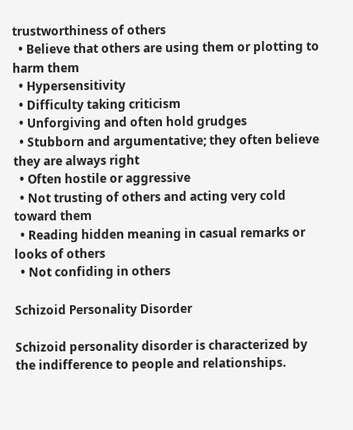trustworthiness of others
  • Believe that others are using them or plotting to harm them
  • Hypersensitivity
  • Difficulty taking criticism
  • Unforgiving and often hold grudges
  • Stubborn and argumentative; they often believe they are always right
  • Often hostile or aggressive
  • Not trusting of others and acting very cold toward them
  • Reading hidden meaning in casual remarks or looks of others
  • Not confiding in others

Schizoid Personality Disorder

Schizoid personality disorder is characterized by the indifference to people and relationships.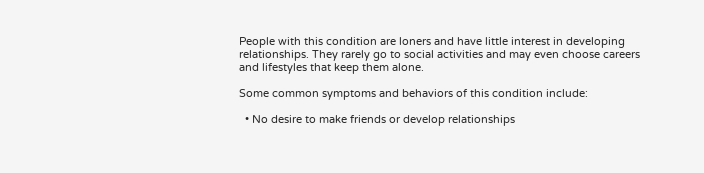People with this condition are loners and have little interest in developing relationships. They rarely go to social activities and may even choose careers and lifestyles that keep them alone.

Some common symptoms and behaviors of this condition include:

  • No desire to make friends or develop relationships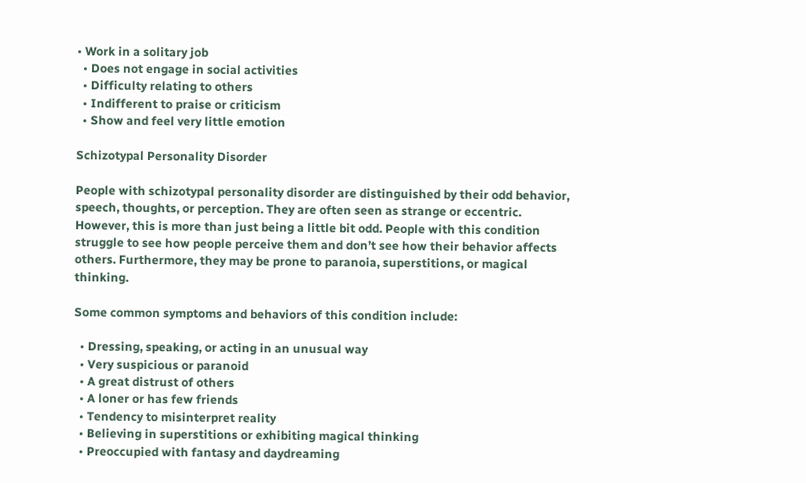• Work in a solitary job
  • Does not engage in social activities
  • Difficulty relating to others
  • Indifferent to praise or criticism
  • Show and feel very little emotion

Schizotypal Personality Disorder

People with schizotypal personality disorder are distinguished by their odd behavior, speech, thoughts, or perception. They are often seen as strange or eccentric. However, this is more than just being a little bit odd. People with this condition struggle to see how people perceive them and don’t see how their behavior affects others. Furthermore, they may be prone to paranoia, superstitions, or magical thinking.

Some common symptoms and behaviors of this condition include:

  • Dressing, speaking, or acting in an unusual way
  • Very suspicious or paranoid
  • A great distrust of others
  • A loner or has few friends
  • Tendency to misinterpret reality
  • Believing in superstitions or exhibiting magical thinking
  • Preoccupied with fantasy and daydreaming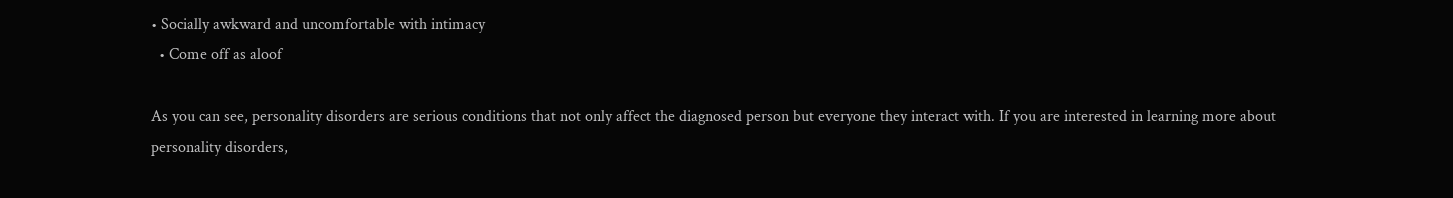• Socially awkward and uncomfortable with intimacy
  • Come off as aloof

As you can see, personality disorders are serious conditions that not only affect the diagnosed person but everyone they interact with. If you are interested in learning more about personality disorders,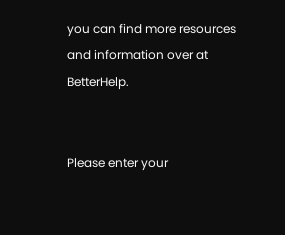you can find more resources and information over at BetterHelp.


Please enter your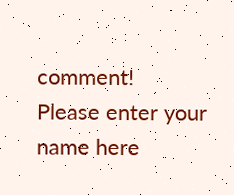comment!
Please enter your name here